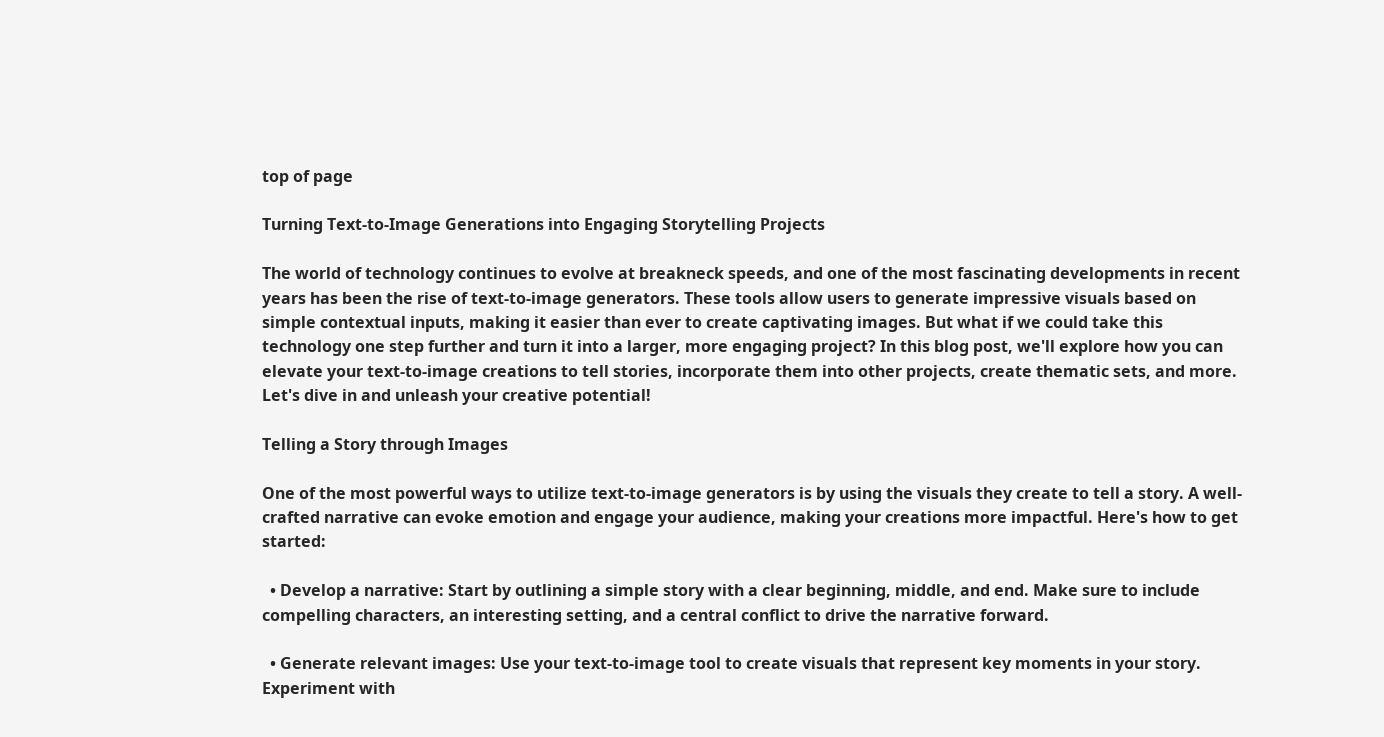top of page

Turning Text-to-Image Generations into Engaging Storytelling Projects

The world of technology continues to evolve at breakneck speeds, and one of the most fascinating developments in recent years has been the rise of text-to-image generators. These tools allow users to generate impressive visuals based on simple contextual inputs, making it easier than ever to create captivating images. But what if we could take this technology one step further and turn it into a larger, more engaging project? In this blog post, we'll explore how you can elevate your text-to-image creations to tell stories, incorporate them into other projects, create thematic sets, and more. Let's dive in and unleash your creative potential!

Telling a Story through Images

One of the most powerful ways to utilize text-to-image generators is by using the visuals they create to tell a story. A well-crafted narrative can evoke emotion and engage your audience, making your creations more impactful. Here's how to get started:

  • Develop a narrative: Start by outlining a simple story with a clear beginning, middle, and end. Make sure to include compelling characters, an interesting setting, and a central conflict to drive the narrative forward.

  • Generate relevant images: Use your text-to-image tool to create visuals that represent key moments in your story. Experiment with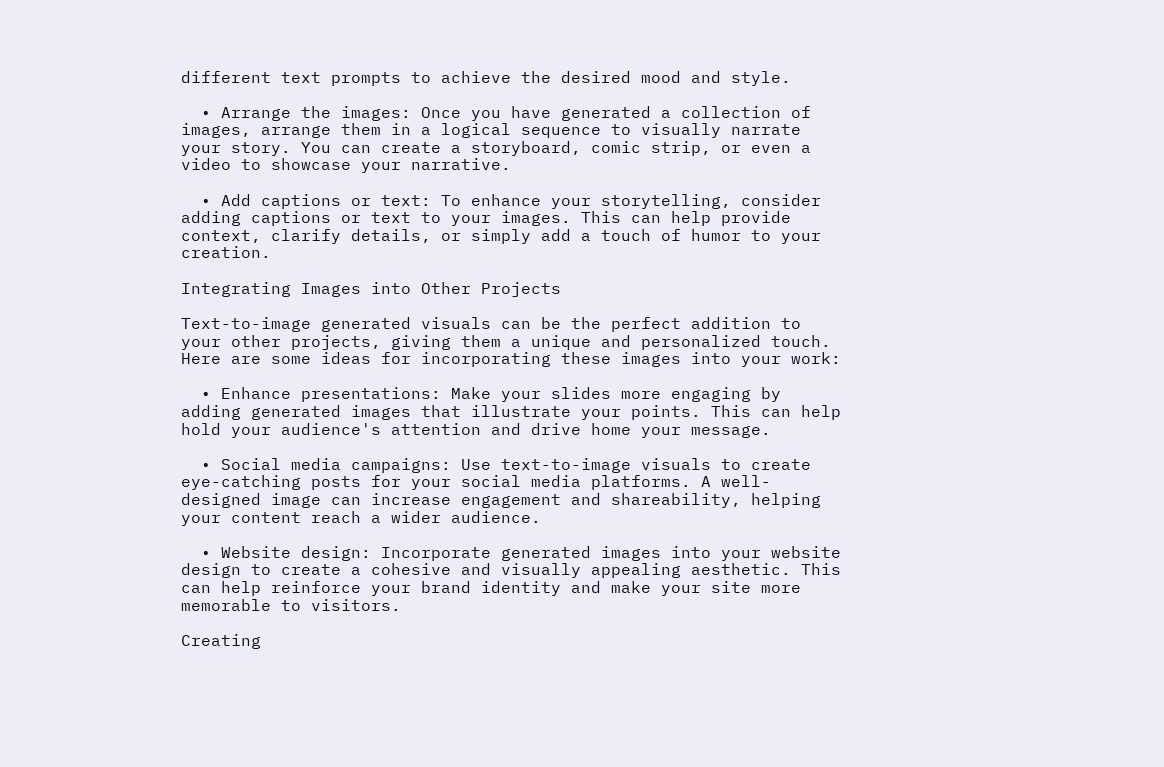different text prompts to achieve the desired mood and style.

  • Arrange the images: Once you have generated a collection of images, arrange them in a logical sequence to visually narrate your story. You can create a storyboard, comic strip, or even a video to showcase your narrative.

  • Add captions or text: To enhance your storytelling, consider adding captions or text to your images. This can help provide context, clarify details, or simply add a touch of humor to your creation.

Integrating Images into Other Projects

Text-to-image generated visuals can be the perfect addition to your other projects, giving them a unique and personalized touch. Here are some ideas for incorporating these images into your work:

  • Enhance presentations: Make your slides more engaging by adding generated images that illustrate your points. This can help hold your audience's attention and drive home your message.

  • Social media campaigns: Use text-to-image visuals to create eye-catching posts for your social media platforms. A well-designed image can increase engagement and shareability, helping your content reach a wider audience.

  • Website design: Incorporate generated images into your website design to create a cohesive and visually appealing aesthetic. This can help reinforce your brand identity and make your site more memorable to visitors.

Creating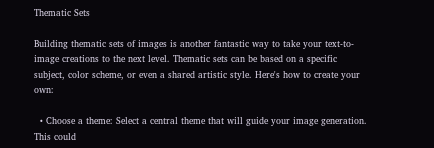Thematic Sets

Building thematic sets of images is another fantastic way to take your text-to-image creations to the next level. Thematic sets can be based on a specific subject, color scheme, or even a shared artistic style. Here's how to create your own:

  • Choose a theme: Select a central theme that will guide your image generation. This could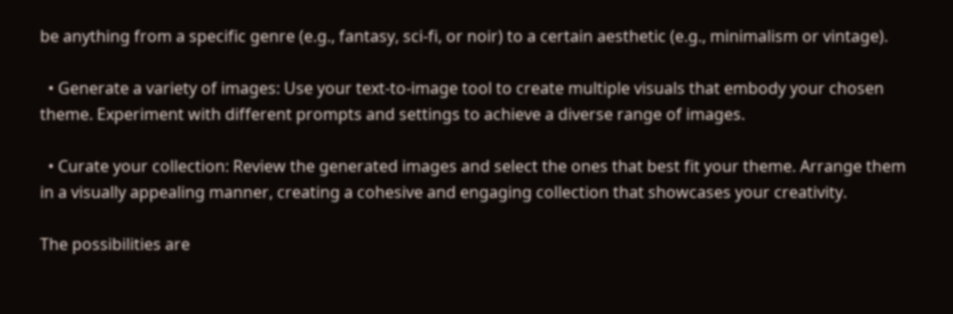be anything from a specific genre (e.g., fantasy, sci-fi, or noir) to a certain aesthetic (e.g., minimalism or vintage).

  • Generate a variety of images: Use your text-to-image tool to create multiple visuals that embody your chosen theme. Experiment with different prompts and settings to achieve a diverse range of images.

  • Curate your collection: Review the generated images and select the ones that best fit your theme. Arrange them in a visually appealing manner, creating a cohesive and engaging collection that showcases your creativity.

The possibilities are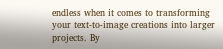endless when it comes to transforming your text-to-image creations into larger projects. By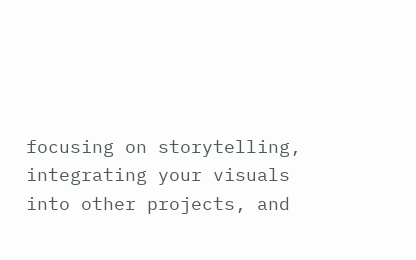focusing on storytelling, integrating your visuals into other projects, and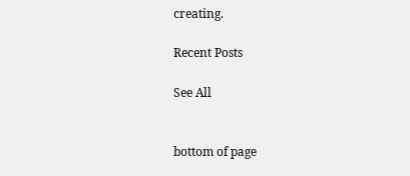creating.

Recent Posts

See All


bottom of page